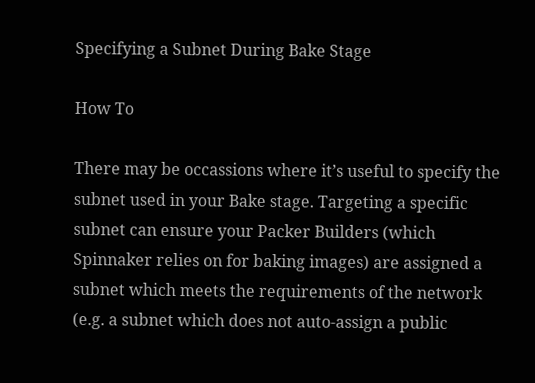Specifying a Subnet During Bake Stage

How To

There may be occassions where it’s useful to specify the subnet used in your Bake stage. Targeting a specific subnet can ensure your Packer Builders (which Spinnaker relies on for baking images) are assigned a subnet which meets the requirements of the network (e.g. a subnet which does not auto-assign a public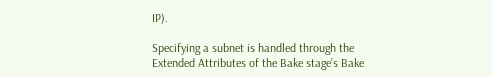IP).

Specifying a subnet is handled through the Extended Attributes of the Bake stage’s Bake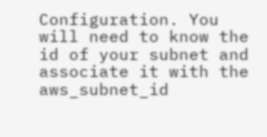Configuration. You will need to know the id of your subnet and associate it with the aws_subnet_id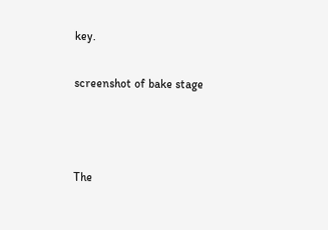key.

screenshot of bake stage



The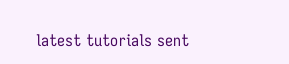latest tutorials sent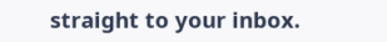straight to your inbox.